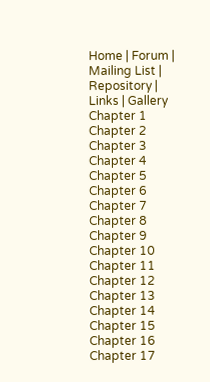Home | Forum | Mailing List | Repository | Links | Gallery
Chapter 1
Chapter 2
Chapter 3
Chapter 4
Chapter 5
Chapter 6
Chapter 7
Chapter 8
Chapter 9
Chapter 10
Chapter 11
Chapter 12
Chapter 13
Chapter 14
Chapter 15
Chapter 16
Chapter 17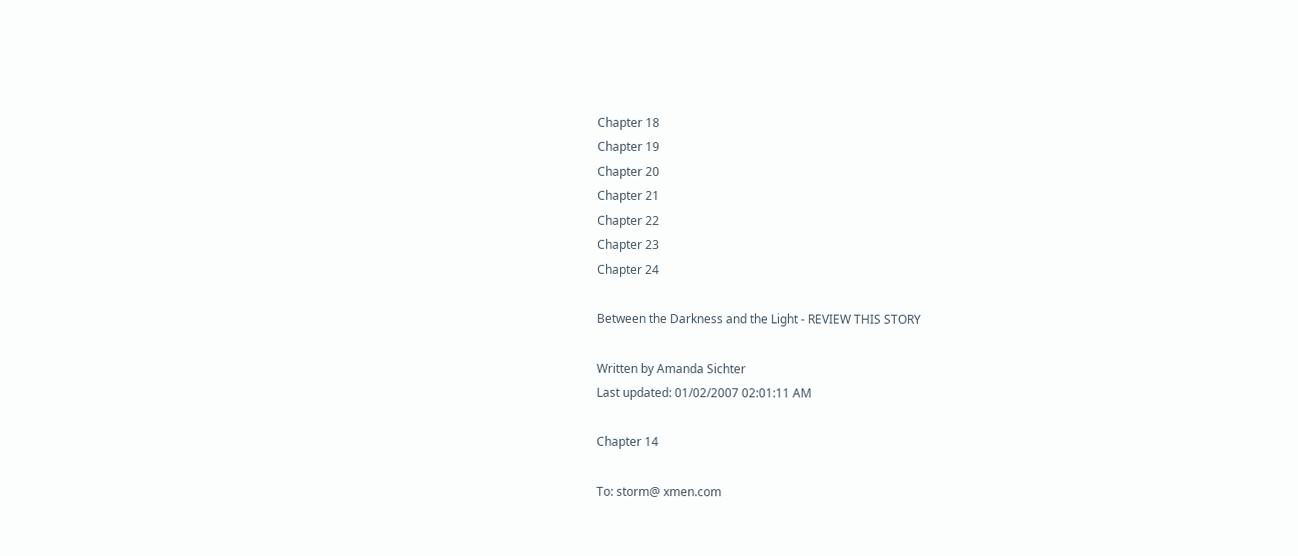Chapter 18
Chapter 19
Chapter 20
Chapter 21
Chapter 22
Chapter 23
Chapter 24

Between the Darkness and the Light - REVIEW THIS STORY

Written by Amanda Sichter
Last updated: 01/02/2007 02:01:11 AM

Chapter 14

To: storm@ xmen.com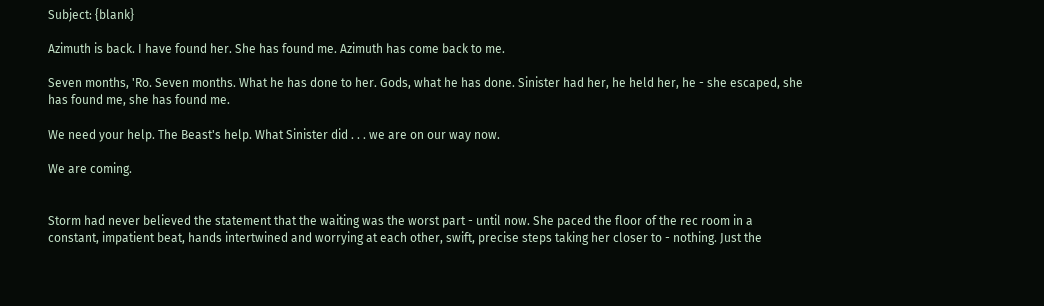Subject: {blank}

Azimuth is back. I have found her. She has found me. Azimuth has come back to me.

Seven months, 'Ro. Seven months. What he has done to her. Gods, what he has done. Sinister had her, he held her, he - she escaped, she has found me, she has found me.

We need your help. The Beast's help. What Sinister did . . . we are on our way now.

We are coming.


Storm had never believed the statement that the waiting was the worst part - until now. She paced the floor of the rec room in a constant, impatient beat, hands intertwined and worrying at each other, swift, precise steps taking her closer to - nothing. Just the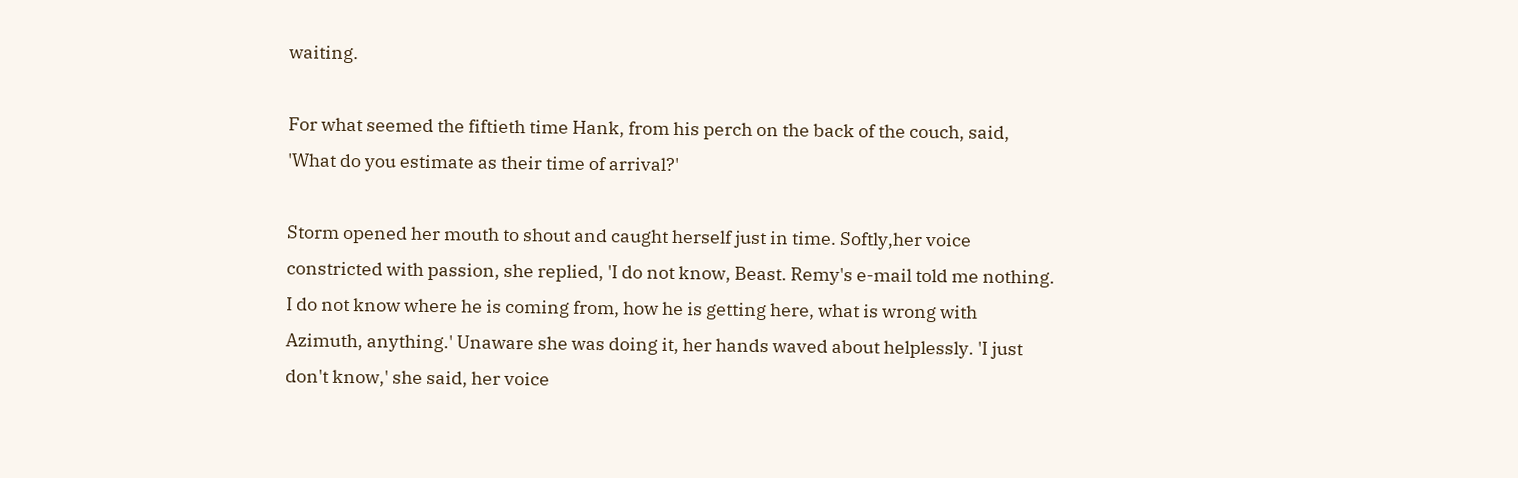waiting.

For what seemed the fiftieth time Hank, from his perch on the back of the couch, said, 'What do you estimate as their time of arrival?'

Storm opened her mouth to shout and caught herself just in time. Softly,her voice constricted with passion, she replied, 'I do not know, Beast. Remy's e-mail told me nothing. I do not know where he is coming from, how he is getting here, what is wrong with Azimuth, anything.' Unaware she was doing it, her hands waved about helplessly. 'I just don't know,' she said, her voice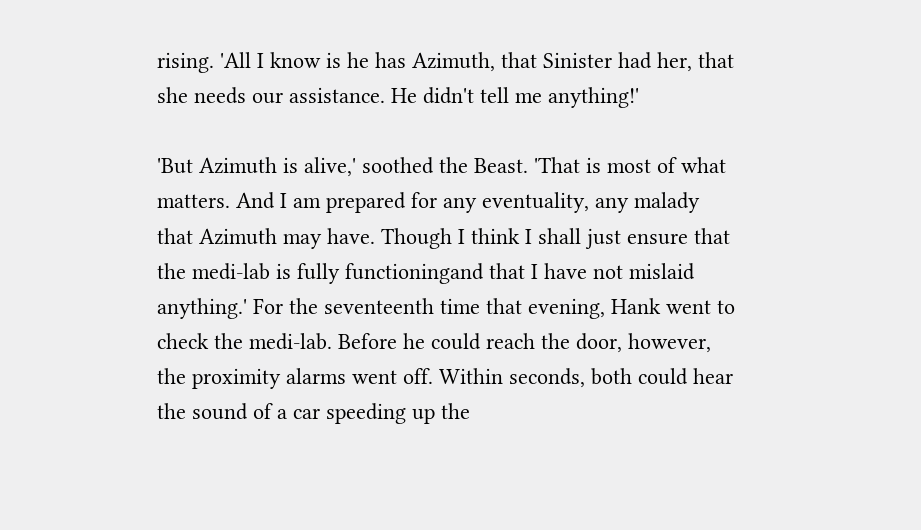rising. 'All I know is he has Azimuth, that Sinister had her, that she needs our assistance. He didn't tell me anything!'

'But Azimuth is alive,' soothed the Beast. 'That is most of what matters. And I am prepared for any eventuality, any malady that Azimuth may have. Though I think I shall just ensure that the medi-lab is fully functioningand that I have not mislaid anything.' For the seventeenth time that evening, Hank went to check the medi-lab. Before he could reach the door, however, the proximity alarms went off. Within seconds, both could hear the sound of a car speeding up the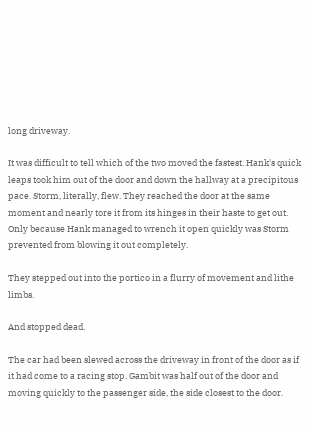long driveway.

It was difficult to tell which of the two moved the fastest. Hank's quick leaps took him out of the door and down the hallway at a precipitous pace. Storm, literally, flew. They reached the door at the same moment and nearly tore it from its hinges in their haste to get out. Only because Hank managed to wrench it open quickly was Storm prevented from blowing it out completely.

They stepped out into the portico in a flurry of movement and lithe limbs.

And stopped dead.

The car had been slewed across the driveway in front of the door as if it had come to a racing stop. Gambit was half out of the door and moving quickly to the passenger side, the side closest to the door.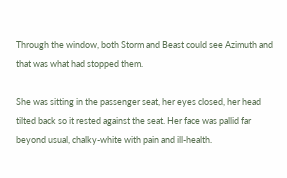Through the window, both Storm and Beast could see Azimuth and that was what had stopped them.

She was sitting in the passenger seat, her eyes closed, her head tilted back so it rested against the seat. Her face was pallid far beyond usual, chalky-white with pain and ill-health.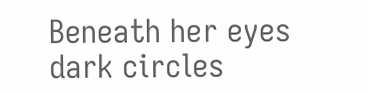Beneath her eyes dark circles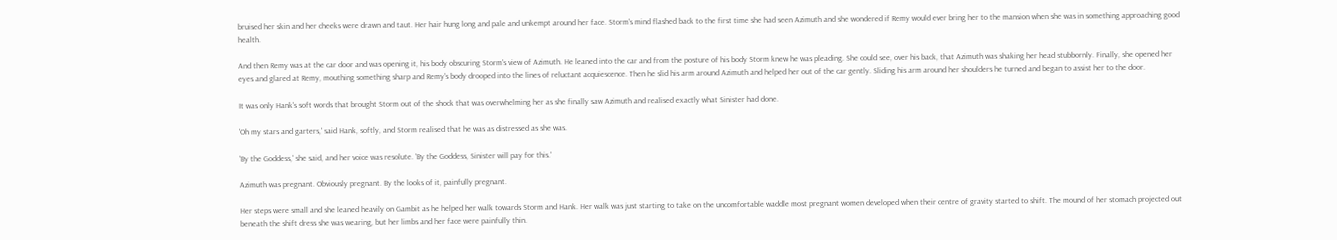bruised her skin and her cheeks were drawn and taut. Her hair hung long and pale and unkempt around her face. Storm's mind flashed back to the first time she had seen Azimuth and she wondered if Remy would ever bring her to the mansion when she was in something approaching good health.

And then Remy was at the car door and was opening it, his body obscuring Storm's view of Azimuth. He leaned into the car and from the posture of his body Storm knew he was pleading. She could see, over his back, that Azimuth was shaking her head stubbornly. Finally, she opened her eyes and glared at Remy, mouthing something sharp and Remy's body drooped into the lines of reluctant acquiescence. Then he slid his arm around Azimuth and helped her out of the car gently. Sliding his arm around her shoulders he turned and began to assist her to the door.

It was only Hank's soft words that brought Storm out of the shock that was overwhelming her as she finally saw Azimuth and realised exactly what Sinister had done.

'Oh my stars and garters,' said Hank, softly, and Storm realised that he was as distressed as she was.

'By the Goddess,' she said, and her voice was resolute. 'By the Goddess, Sinister will pay for this.'

Azimuth was pregnant. Obviously pregnant. By the looks of it, painfully pregnant.

Her steps were small and she leaned heavily on Gambit as he helped her walk towards Storm and Hank. Her walk was just starting to take on the uncomfortable waddle most pregnant women developed when their centre of gravity started to shift. The mound of her stomach projected out beneath the shift dress she was wearing, but her limbs and her face were painfully thin.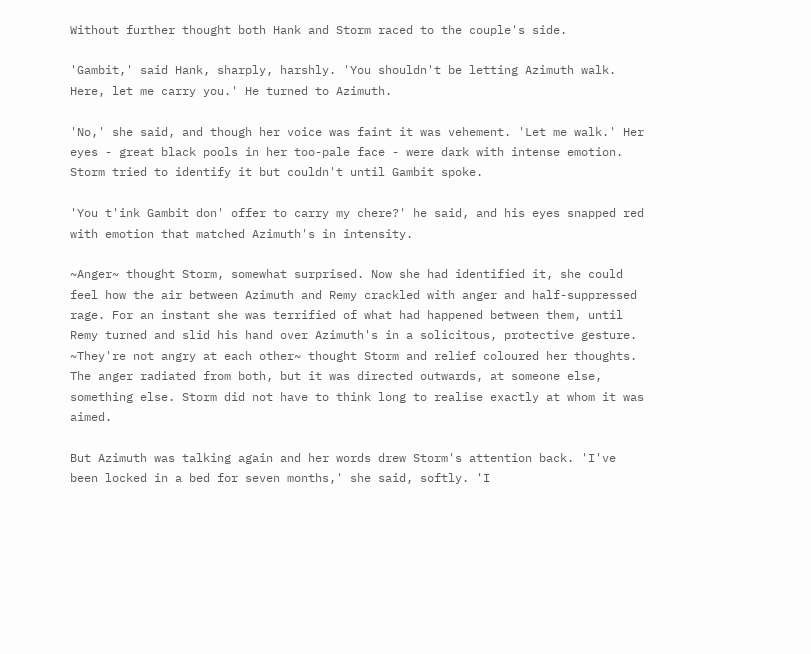Without further thought both Hank and Storm raced to the couple's side.

'Gambit,' said Hank, sharply, harshly. 'You shouldn't be letting Azimuth walk. Here, let me carry you.' He turned to Azimuth.

'No,' she said, and though her voice was faint it was vehement. 'Let me walk.' Her eyes - great black pools in her too-pale face - were dark with intense emotion. Storm tried to identify it but couldn't until Gambit spoke.

'You t'ink Gambit don' offer to carry my chere?' he said, and his eyes snapped red with emotion that matched Azimuth's in intensity.

~Anger~ thought Storm, somewhat surprised. Now she had identified it, she could feel how the air between Azimuth and Remy crackled with anger and half-suppressed rage. For an instant she was terrified of what had happened between them, until Remy turned and slid his hand over Azimuth's in a solicitous, protective gesture. ~They're not angry at each other~ thought Storm and relief coloured her thoughts. The anger radiated from both, but it was directed outwards, at someone else, something else. Storm did not have to think long to realise exactly at whom it was aimed.

But Azimuth was talking again and her words drew Storm's attention back. 'I've been locked in a bed for seven months,' she said, softly. 'I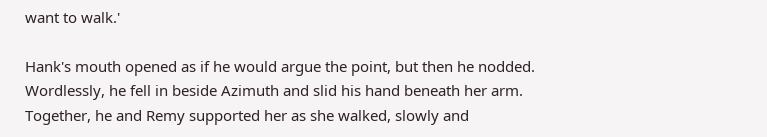want to walk.'

Hank's mouth opened as if he would argue the point, but then he nodded. Wordlessly, he fell in beside Azimuth and slid his hand beneath her arm. Together, he and Remy supported her as she walked, slowly and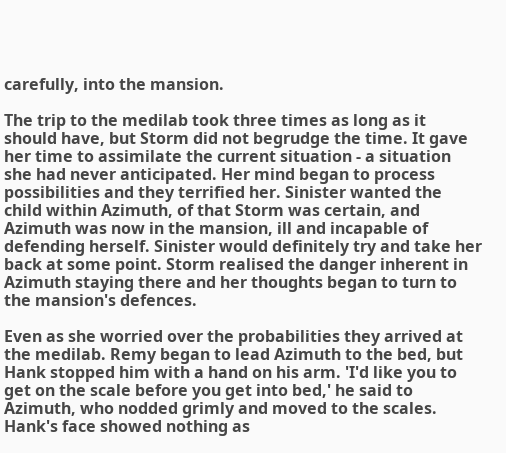carefully, into the mansion.

The trip to the medilab took three times as long as it should have, but Storm did not begrudge the time. It gave her time to assimilate the current situation - a situation she had never anticipated. Her mind began to process possibilities and they terrified her. Sinister wanted the child within Azimuth, of that Storm was certain, and Azimuth was now in the mansion, ill and incapable of defending herself. Sinister would definitely try and take her back at some point. Storm realised the danger inherent in Azimuth staying there and her thoughts began to turn to the mansion's defences.

Even as she worried over the probabilities they arrived at the medilab. Remy began to lead Azimuth to the bed, but Hank stopped him with a hand on his arm. 'I'd like you to get on the scale before you get into bed,' he said to Azimuth, who nodded grimly and moved to the scales. Hank's face showed nothing as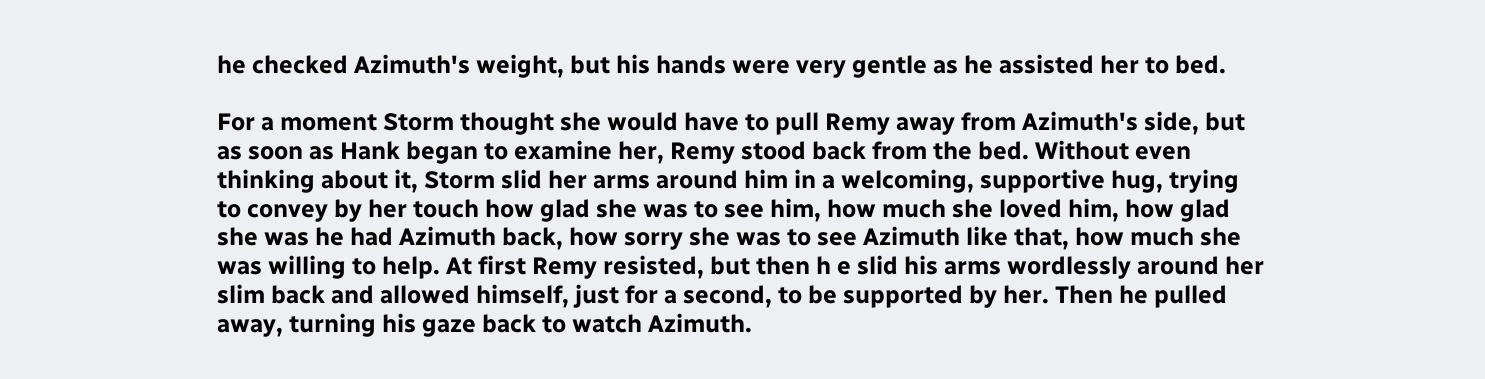he checked Azimuth's weight, but his hands were very gentle as he assisted her to bed.

For a moment Storm thought she would have to pull Remy away from Azimuth's side, but as soon as Hank began to examine her, Remy stood back from the bed. Without even thinking about it, Storm slid her arms around him in a welcoming, supportive hug, trying to convey by her touch how glad she was to see him, how much she loved him, how glad she was he had Azimuth back, how sorry she was to see Azimuth like that, how much she was willing to help. At first Remy resisted, but then h e slid his arms wordlessly around her slim back and allowed himself, just for a second, to be supported by her. Then he pulled away, turning his gaze back to watch Azimuth.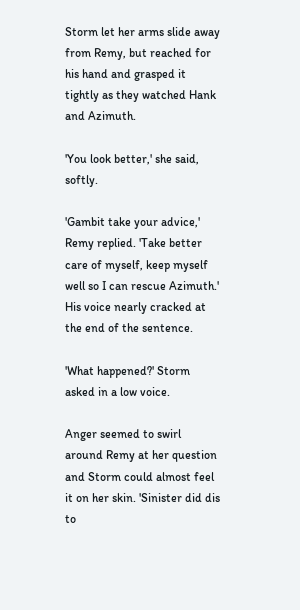Storm let her arms slide away from Remy, but reached for his hand and grasped it tightly as they watched Hank and Azimuth.

'You look better,' she said, softly.

'Gambit take your advice,' Remy replied. 'Take better care of myself, keep myself well so I can rescue Azimuth.' His voice nearly cracked at the end of the sentence.

'What happened?' Storm asked in a low voice.

Anger seemed to swirl around Remy at her question and Storm could almost feel it on her skin. 'Sinister did dis to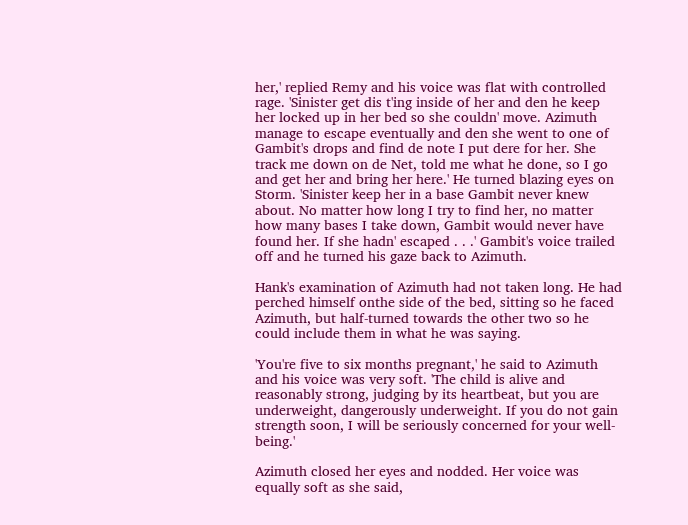her,' replied Remy and his voice was flat with controlled rage. 'Sinister get dis t'ing inside of her and den he keep her locked up in her bed so she couldn' move. Azimuth manage to escape eventually and den she went to one of Gambit's drops and find de note I put dere for her. She track me down on de Net, told me what he done, so I go and get her and bring her here.' He turned blazing eyes on Storm. 'Sinister keep her in a base Gambit never knew about. No matter how long I try to find her, no matter how many bases I take down, Gambit would never have found her. If she hadn' escaped . . .' Gambit's voice trailed off and he turned his gaze back to Azimuth.

Hank's examination of Azimuth had not taken long. He had perched himself onthe side of the bed, sitting so he faced Azimuth, but half-turned towards the other two so he could include them in what he was saying.

'You're five to six months pregnant,' he said to Azimuth and his voice was very soft. 'The child is alive and reasonably strong, judging by its heartbeat, but you are underweight, dangerously underweight. If you do not gain strength soon, I will be seriously concerned for your well-being.'

Azimuth closed her eyes and nodded. Her voice was equally soft as she said,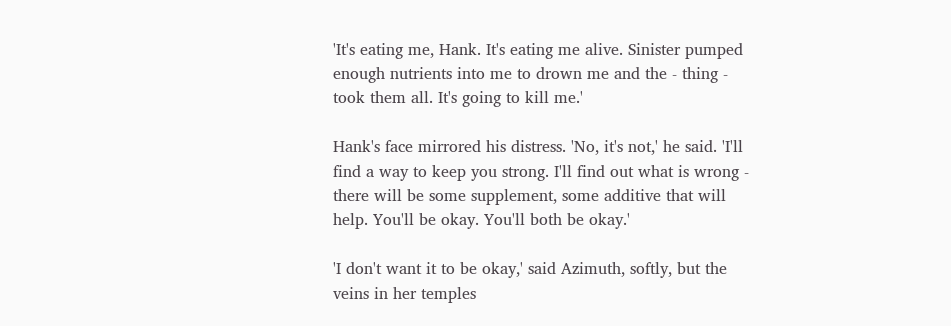'It's eating me, Hank. It's eating me alive. Sinister pumped enough nutrients into me to drown me and the - thing - took them all. It's going to kill me.'

Hank's face mirrored his distress. 'No, it's not,' he said. 'I'll find a way to keep you strong. I'll find out what is wrong - there will be some supplement, some additive that will help. You'll be okay. You'll both be okay.'

'I don't want it to be okay,' said Azimuth, softly, but the veins in her temples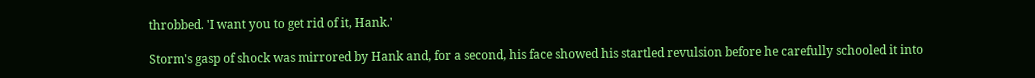throbbed. 'I want you to get rid of it, Hank.'

Storm's gasp of shock was mirrored by Hank and, for a second, his face showed his startled revulsion before he carefully schooled it into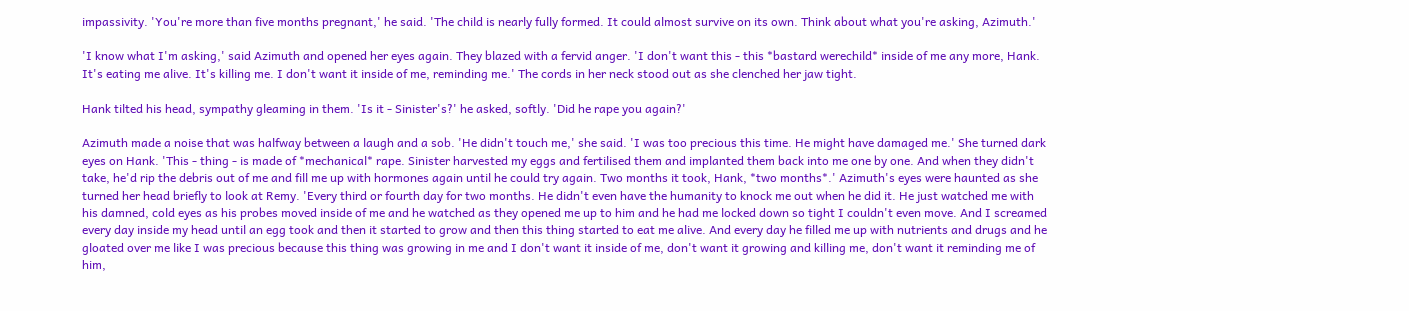impassivity. 'You're more than five months pregnant,' he said. 'The child is nearly fully formed. It could almost survive on its own. Think about what you're asking, Azimuth.'

'I know what I'm asking,' said Azimuth and opened her eyes again. They blazed with a fervid anger. 'I don't want this - this *bastard werechild* inside of me any more, Hank. It's eating me alive. It's killing me. I don't want it inside of me, reminding me.' The cords in her neck stood out as she clenched her jaw tight.

Hank tilted his head, sympathy gleaming in them. 'Is it - Sinister's?' he asked, softly. 'Did he rape you again?'

Azimuth made a noise that was halfway between a laugh and a sob. 'He didn't touch me,' she said. 'I was too precious this time. He might have damaged me.' She turned dark eyes on Hank. 'This - thing - is made of *mechanical* rape. Sinister harvested my eggs and fertilised them and implanted them back into me one by one. And when they didn't take, he'd rip the debris out of me and fill me up with hormones again until he could try again. Two months it took, Hank, *two months*.' Azimuth's eyes were haunted as she turned her head briefly to look at Remy. 'Every third or fourth day for two months. He didn't even have the humanity to knock me out when he did it. He just watched me with his damned, cold eyes as his probes moved inside of me and he watched as they opened me up to him and he had me locked down so tight I couldn't even move. And I screamed every day inside my head until an egg took and then it started to grow and then this thing started to eat me alive. And every day he filled me up with nutrients and drugs and he gloated over me like I was precious because this thing was growing in me and I don't want it inside of me, don't want it growing and killing me, don't want it reminding me of him,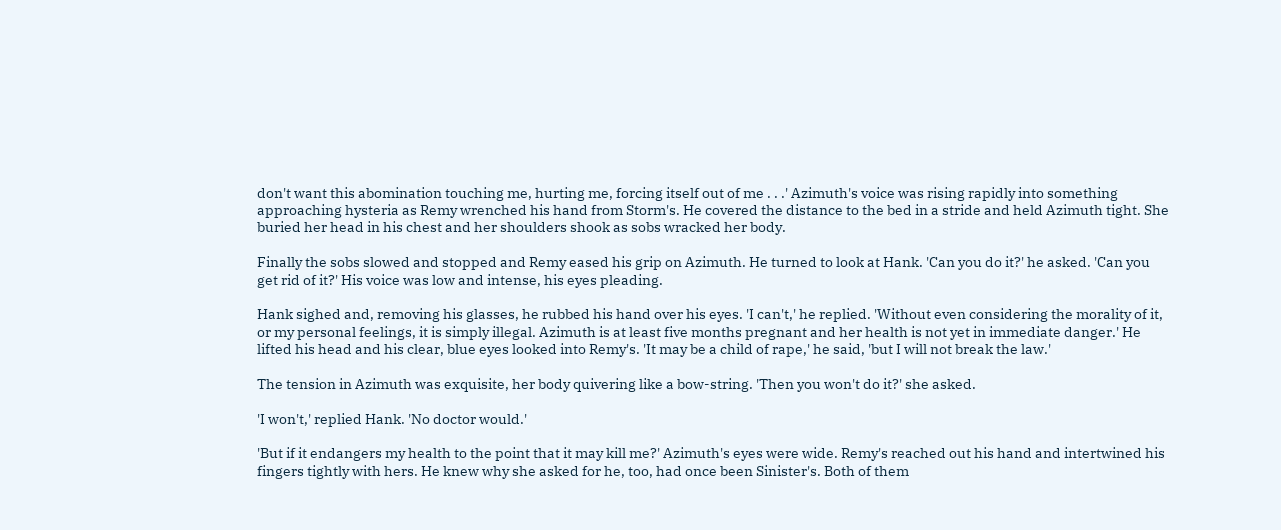don't want this abomination touching me, hurting me, forcing itself out of me . . .' Azimuth's voice was rising rapidly into something approaching hysteria as Remy wrenched his hand from Storm's. He covered the distance to the bed in a stride and held Azimuth tight. She buried her head in his chest and her shoulders shook as sobs wracked her body.

Finally the sobs slowed and stopped and Remy eased his grip on Azimuth. He turned to look at Hank. 'Can you do it?' he asked. 'Can you get rid of it?' His voice was low and intense, his eyes pleading.

Hank sighed and, removing his glasses, he rubbed his hand over his eyes. 'I can't,' he replied. 'Without even considering the morality of it, or my personal feelings, it is simply illegal. Azimuth is at least five months pregnant and her health is not yet in immediate danger.' He lifted his head and his clear, blue eyes looked into Remy's. 'It may be a child of rape,' he said, 'but I will not break the law.'

The tension in Azimuth was exquisite, her body quivering like a bow-string. 'Then you won't do it?' she asked.

'I won't,' replied Hank. 'No doctor would.'

'But if it endangers my health to the point that it may kill me?' Azimuth's eyes were wide. Remy's reached out his hand and intertwined his fingers tightly with hers. He knew why she asked for he, too, had once been Sinister's. Both of them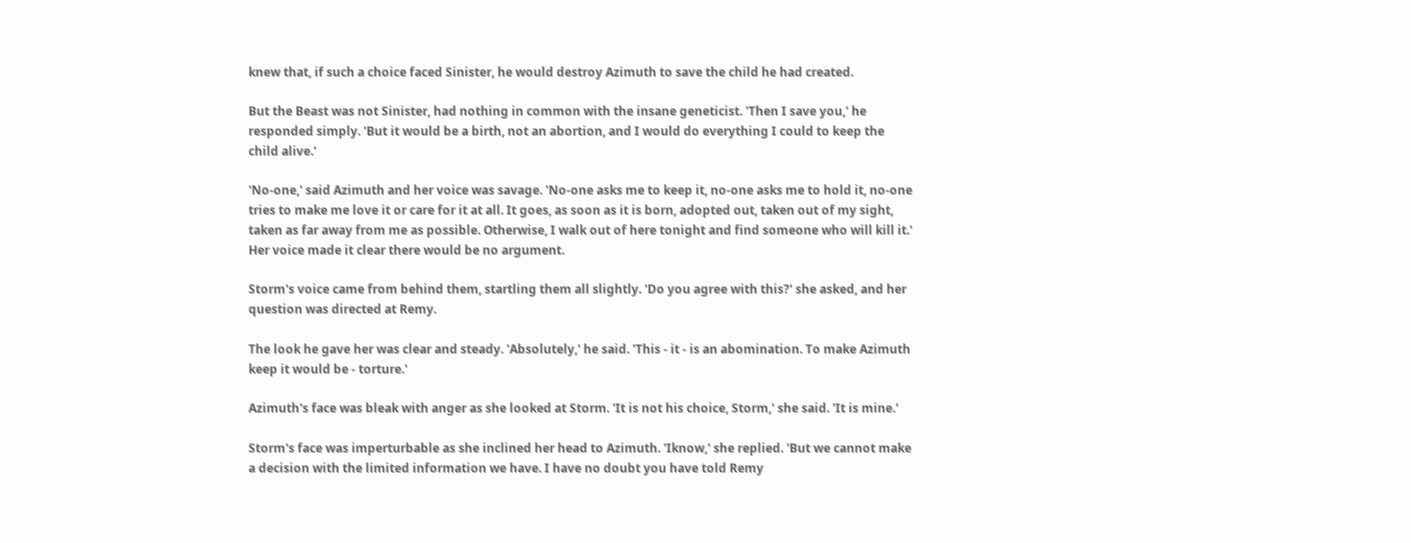knew that, if such a choice faced Sinister, he would destroy Azimuth to save the child he had created.

But the Beast was not Sinister, had nothing in common with the insane geneticist. 'Then I save you,' he responded simply. 'But it would be a birth, not an abortion, and I would do everything I could to keep the child alive.'

'No-one,' said Azimuth and her voice was savage. 'No-one asks me to keep it, no-one asks me to hold it, no-one tries to make me love it or care for it at all. It goes, as soon as it is born, adopted out, taken out of my sight, taken as far away from me as possible. Otherwise, I walk out of here tonight and find someone who will kill it.' Her voice made it clear there would be no argument.

Storm's voice came from behind them, startling them all slightly. 'Do you agree with this?' she asked, and her question was directed at Remy.

The look he gave her was clear and steady. 'Absolutely,' he said. 'This - it - is an abomination. To make Azimuth keep it would be - torture.'

Azimuth's face was bleak with anger as she looked at Storm. 'It is not his choice, Storm,' she said. 'It is mine.'

Storm's face was imperturbable as she inclined her head to Azimuth. 'Iknow,' she replied. 'But we cannot make a decision with the limited information we have. I have no doubt you have told Remy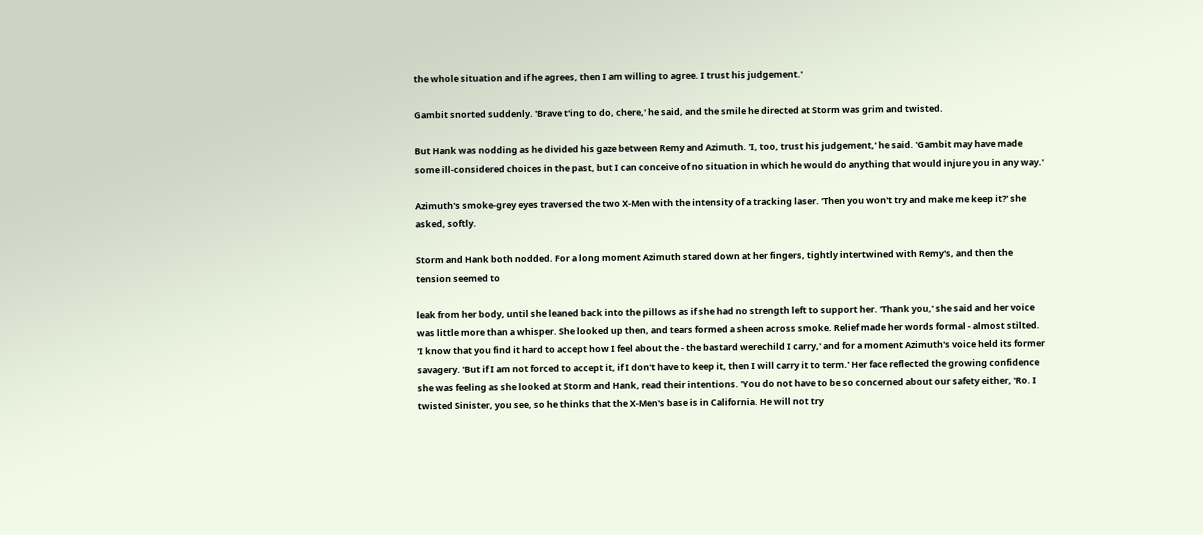the whole situation and if he agrees, then I am willing to agree. I trust his judgement.'

Gambit snorted suddenly. 'Brave t'ing to do, chere,' he said, and the smile he directed at Storm was grim and twisted.

But Hank was nodding as he divided his gaze between Remy and Azimuth. 'I, too, trust his judgement,' he said. 'Gambit may have made some ill-considered choices in the past, but I can conceive of no situation in which he would do anything that would injure you in any way.'

Azimuth's smoke-grey eyes traversed the two X-Men with the intensity of a tracking laser. 'Then you won't try and make me keep it?' she asked, softly.

Storm and Hank both nodded. For a long moment Azimuth stared down at her fingers, tightly intertwined with Remy's, and then the tension seemed to

leak from her body, until she leaned back into the pillows as if she had no strength left to support her. 'Thank you,' she said and her voice was little more than a whisper. She looked up then, and tears formed a sheen across smoke. Relief made her words formal - almost stilted. 'I know that you find it hard to accept how I feel about the - the bastard werechild I carry,' and for a moment Azimuth's voice held its former savagery. 'But if I am not forced to accept it, if I don't have to keep it, then I will carry it to term.' Her face reflected the growing confidence she was feeling as she looked at Storm and Hank, read their intentions. 'You do not have to be so concerned about our safety either, 'Ro. I twisted Sinister, you see, so he thinks that the X-Men's base is in California. He will not try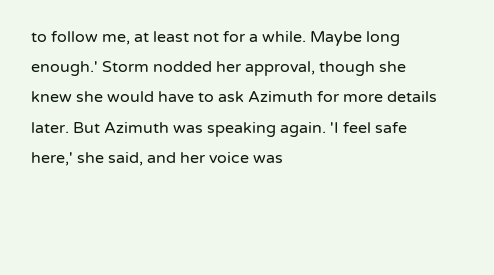to follow me, at least not for a while. Maybe long enough.' Storm nodded her approval, though she knew she would have to ask Azimuth for more details later. But Azimuth was speaking again. 'I feel safe here,' she said, and her voice was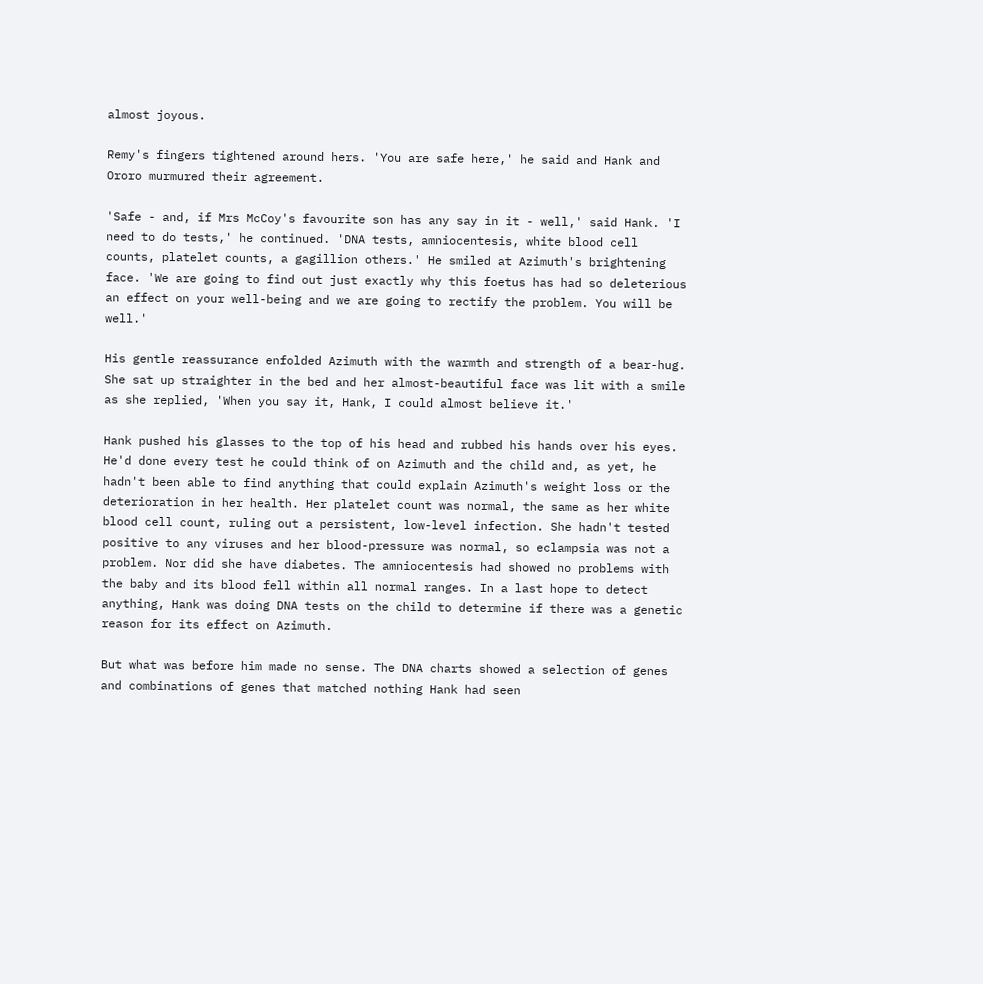almost joyous.

Remy's fingers tightened around hers. 'You are safe here,' he said and Hank and Ororo murmured their agreement.

'Safe - and, if Mrs McCoy's favourite son has any say in it - well,' said Hank. 'I need to do tests,' he continued. 'DNA tests, amniocentesis, white blood cell counts, platelet counts, a gagillion others.' He smiled at Azimuth's brightening face. 'We are going to find out just exactly why this foetus has had so deleterious an effect on your well-being and we are going to rectify the problem. You will be well.'

His gentle reassurance enfolded Azimuth with the warmth and strength of a bear-hug. She sat up straighter in the bed and her almost-beautiful face was lit with a smile as she replied, 'When you say it, Hank, I could almost believe it.'

Hank pushed his glasses to the top of his head and rubbed his hands over his eyes. He'd done every test he could think of on Azimuth and the child and, as yet, he hadn't been able to find anything that could explain Azimuth's weight loss or the deterioration in her health. Her platelet count was normal, the same as her white blood cell count, ruling out a persistent, low-level infection. She hadn't tested positive to any viruses and her blood-pressure was normal, so eclampsia was not a problem. Nor did she have diabetes. The amniocentesis had showed no problems with the baby and its blood fell within all normal ranges. In a last hope to detect anything, Hank was doing DNA tests on the child to determine if there was a genetic reason for its effect on Azimuth.

But what was before him made no sense. The DNA charts showed a selection of genes and combinations of genes that matched nothing Hank had seen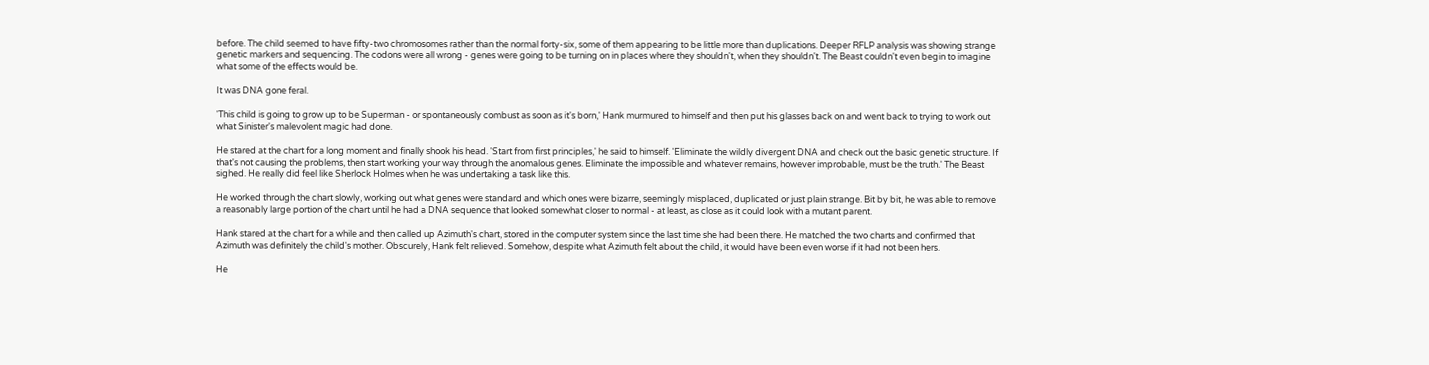before. The child seemed to have fifty-two chromosomes rather than the normal forty-six, some of them appearing to be little more than duplications. Deeper RFLP analysis was showing strange genetic markers and sequencing. The codons were all wrong - genes were going to be turning on in places where they shouldn't, when they shouldn't. The Beast couldn't even begin to imagine what some of the effects would be.

It was DNA gone feral.

'This child is going to grow up to be Superman - or spontaneously combust as soon as it's born,' Hank murmured to himself and then put his glasses back on and went back to trying to work out what Sinister's malevolent magic had done.

He stared at the chart for a long moment and finally shook his head. 'Start from first principles,' he said to himself. 'Eliminate the wildly divergent DNA and check out the basic genetic structure. If that's not causing the problems, then start working your way through the anomalous genes. Eliminate the impossible and whatever remains, however improbable, must be the truth.' The Beast sighed. He really did feel like Sherlock Holmes when he was undertaking a task like this.

He worked through the chart slowly, working out what genes were standard and which ones were bizarre, seemingly misplaced, duplicated or just plain strange. Bit by bit, he was able to remove a reasonably large portion of the chart until he had a DNA sequence that looked somewhat closer to normal - at least, as close as it could look with a mutant parent.

Hank stared at the chart for a while and then called up Azimuth's chart, stored in the computer system since the last time she had been there. He matched the two charts and confirmed that Azimuth was definitely the child's mother. Obscurely, Hank felt relieved. Somehow, despite what Azimuth felt about the child, it would have been even worse if it had not been hers.

He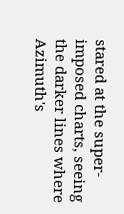stared at the super-imposed charts, seeing the darker lines where Azimuth's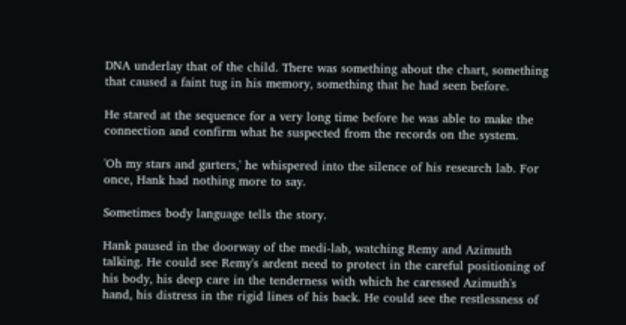DNA underlay that of the child. There was something about the chart, something that caused a faint tug in his memory, something that he had seen before.

He stared at the sequence for a very long time before he was able to make the connection and confirm what he suspected from the records on the system.

'Oh my stars and garters,' he whispered into the silence of his research lab. For once, Hank had nothing more to say.

Sometimes body language tells the story.

Hank paused in the doorway of the medi-lab, watching Remy and Azimuth talking. He could see Remy's ardent need to protect in the careful positioning of his body, his deep care in the tenderness with which he caressed Azimuth's hand, his distress in the rigid lines of his back. He could see the restlessness of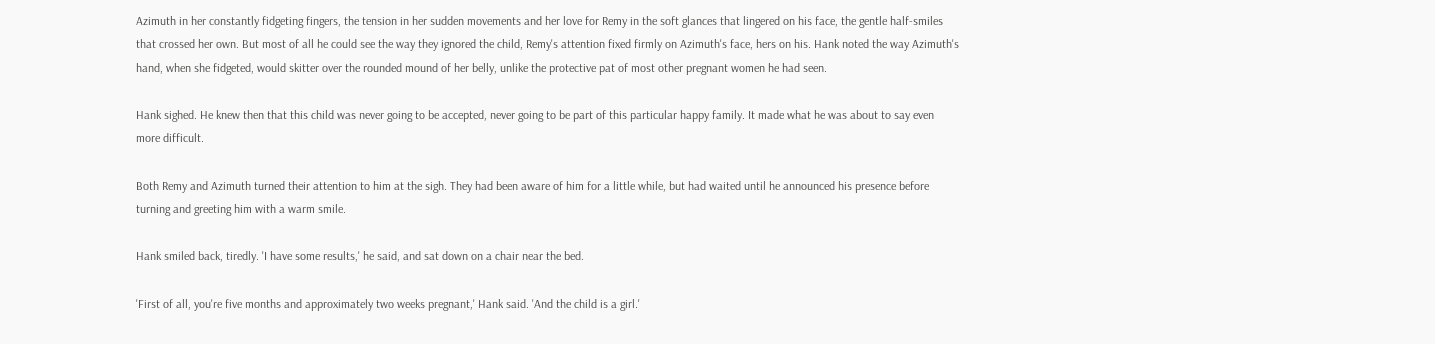Azimuth in her constantly fidgeting fingers, the tension in her sudden movements and her love for Remy in the soft glances that lingered on his face, the gentle half-smiles that crossed her own. But most of all he could see the way they ignored the child, Remy's attention fixed firmly on Azimuth's face, hers on his. Hank noted the way Azimuth's hand, when she fidgeted, would skitter over the rounded mound of her belly, unlike the protective pat of most other pregnant women he had seen.

Hank sighed. He knew then that this child was never going to be accepted, never going to be part of this particular happy family. It made what he was about to say even more difficult.

Both Remy and Azimuth turned their attention to him at the sigh. They had been aware of him for a little while, but had waited until he announced his presence before turning and greeting him with a warm smile.

Hank smiled back, tiredly. 'I have some results,' he said, and sat down on a chair near the bed.

'First of all, you're five months and approximately two weeks pregnant,' Hank said. 'And the child is a girl.'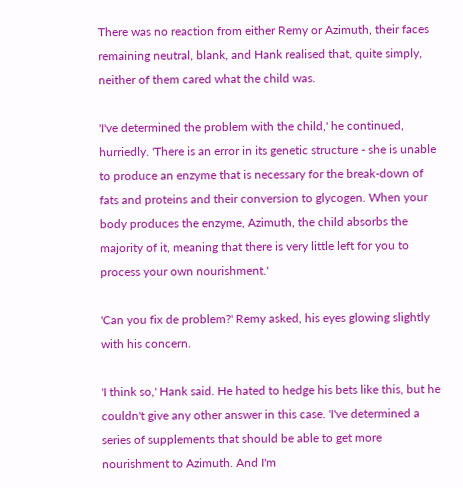There was no reaction from either Remy or Azimuth, their faces remaining neutral, blank, and Hank realised that, quite simply, neither of them cared what the child was.

'I've determined the problem with the child,' he continued, hurriedly. 'There is an error in its genetic structure - she is unable to produce an enzyme that is necessary for the break-down of fats and proteins and their conversion to glycogen. When your body produces the enzyme, Azimuth, the child absorbs the majority of it, meaning that there is very little left for you to process your own nourishment.'

'Can you fix de problem?' Remy asked, his eyes glowing slightly with his concern.

'I think so,' Hank said. He hated to hedge his bets like this, but he couldn't give any other answer in this case. 'I've determined a series of supplements that should be able to get more nourishment to Azimuth. And I'm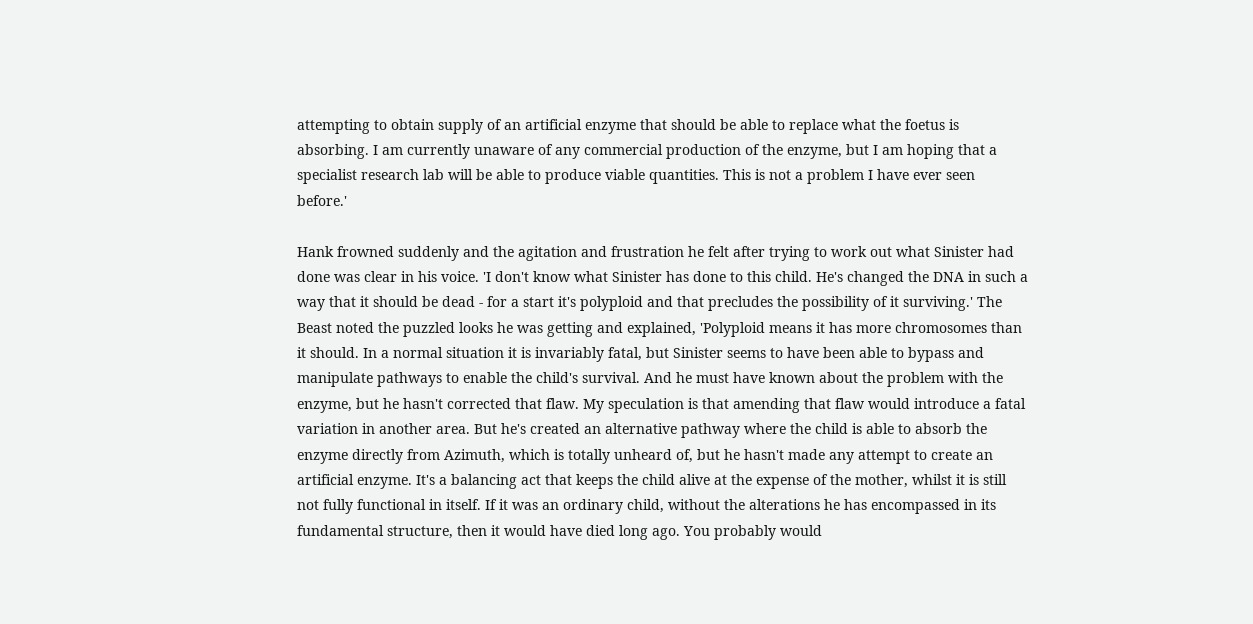attempting to obtain supply of an artificial enzyme that should be able to replace what the foetus is absorbing. I am currently unaware of any commercial production of the enzyme, but I am hoping that a specialist research lab will be able to produce viable quantities. This is not a problem I have ever seen before.'

Hank frowned suddenly and the agitation and frustration he felt after trying to work out what Sinister had done was clear in his voice. 'I don't know what Sinister has done to this child. He's changed the DNA in such a way that it should be dead - for a start it's polyploid and that precludes the possibility of it surviving.' The Beast noted the puzzled looks he was getting and explained, 'Polyploid means it has more chromosomes than it should. In a normal situation it is invariably fatal, but Sinister seems to have been able to bypass and manipulate pathways to enable the child's survival. And he must have known about the problem with the enzyme, but he hasn't corrected that flaw. My speculation is that amending that flaw would introduce a fatal variation in another area. But he's created an alternative pathway where the child is able to absorb the enzyme directly from Azimuth, which is totally unheard of, but he hasn't made any attempt to create an artificial enzyme. It's a balancing act that keeps the child alive at the expense of the mother, whilst it is still not fully functional in itself. If it was an ordinary child, without the alterations he has encompassed in its fundamental structure, then it would have died long ago. You probably would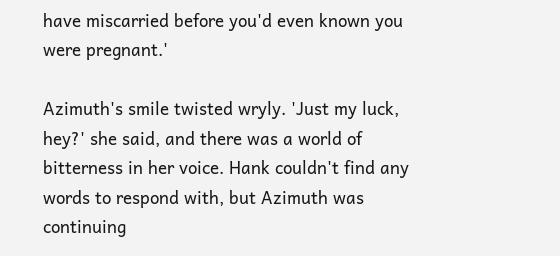have miscarried before you'd even known you were pregnant.'

Azimuth's smile twisted wryly. 'Just my luck, hey?' she said, and there was a world of bitterness in her voice. Hank couldn't find any words to respond with, but Azimuth was continuing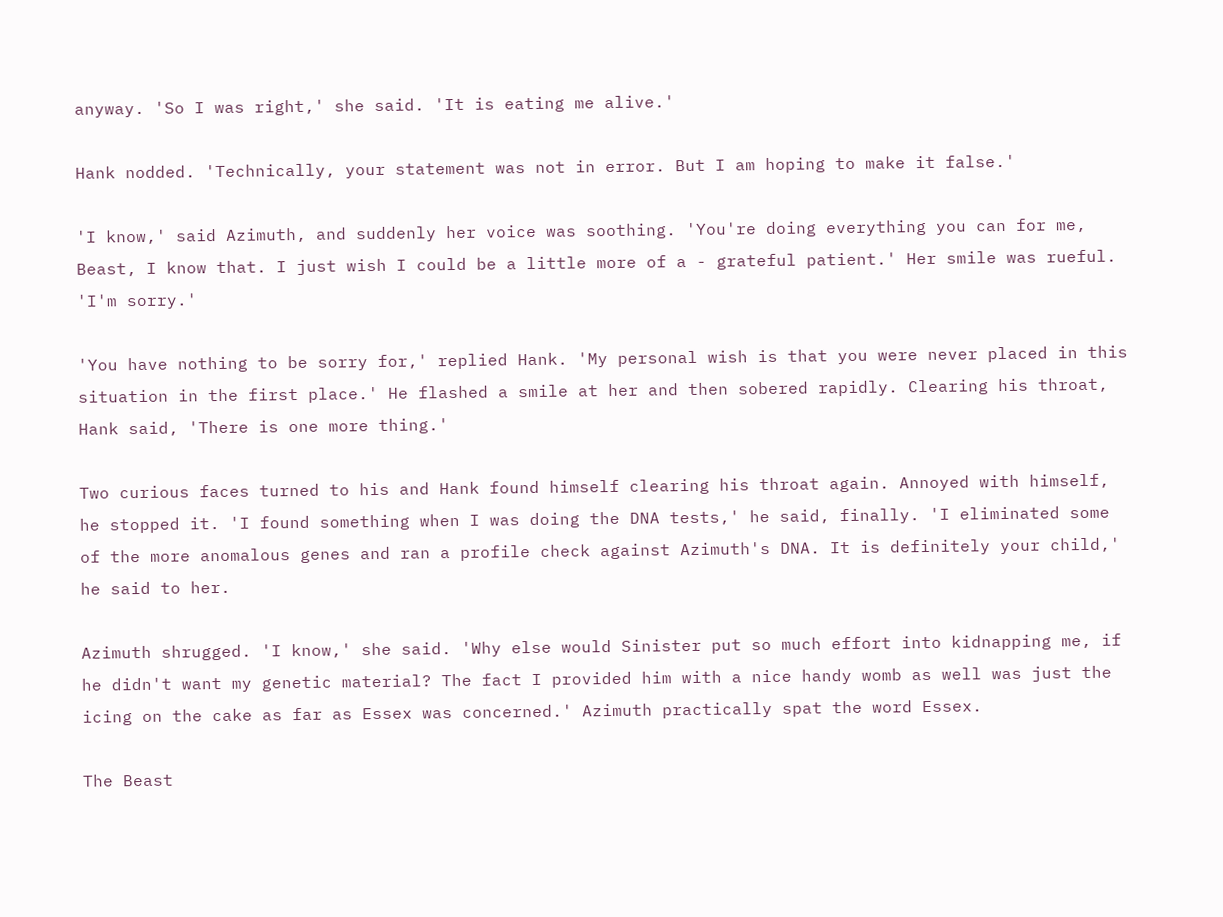anyway. 'So I was right,' she said. 'It is eating me alive.'

Hank nodded. 'Technically, your statement was not in error. But I am hoping to make it false.'

'I know,' said Azimuth, and suddenly her voice was soothing. 'You're doing everything you can for me, Beast, I know that. I just wish I could be a little more of a - grateful patient.' Her smile was rueful. 'I'm sorry.'

'You have nothing to be sorry for,' replied Hank. 'My personal wish is that you were never placed in this situation in the first place.' He flashed a smile at her and then sobered rapidly. Clearing his throat, Hank said, 'There is one more thing.'

Two curious faces turned to his and Hank found himself clearing his throat again. Annoyed with himself, he stopped it. 'I found something when I was doing the DNA tests,' he said, finally. 'I eliminated some of the more anomalous genes and ran a profile check against Azimuth's DNA. It is definitely your child,' he said to her.

Azimuth shrugged. 'I know,' she said. 'Why else would Sinister put so much effort into kidnapping me, if he didn't want my genetic material? The fact I provided him with a nice handy womb as well was just the icing on the cake as far as Essex was concerned.' Azimuth practically spat the word Essex.

The Beast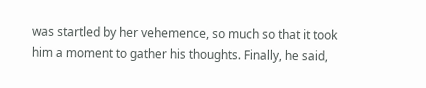was startled by her vehemence, so much so that it took him a moment to gather his thoughts. Finally, he said,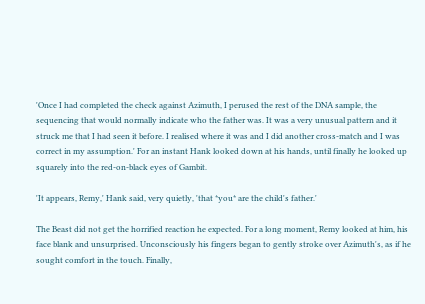'Once I had completed the check against Azimuth, I perused the rest of the DNA sample, the sequencing that would normally indicate who the father was. It was a very unusual pattern and it struck me that I had seen it before. I realised where it was and I did another cross-match and I was correct in my assumption.' For an instant Hank looked down at his hands, until finally he looked up squarely into the red-on-black eyes of Gambit.

'It appears, Remy,' Hank said, very quietly, 'that *you* are the child's father.'

The Beast did not get the horrified reaction he expected. For a long moment, Remy looked at him, his face blank and unsurprised. Unconsciously his fingers began to gently stroke over Azimuth's, as if he sought comfort in the touch. Finally,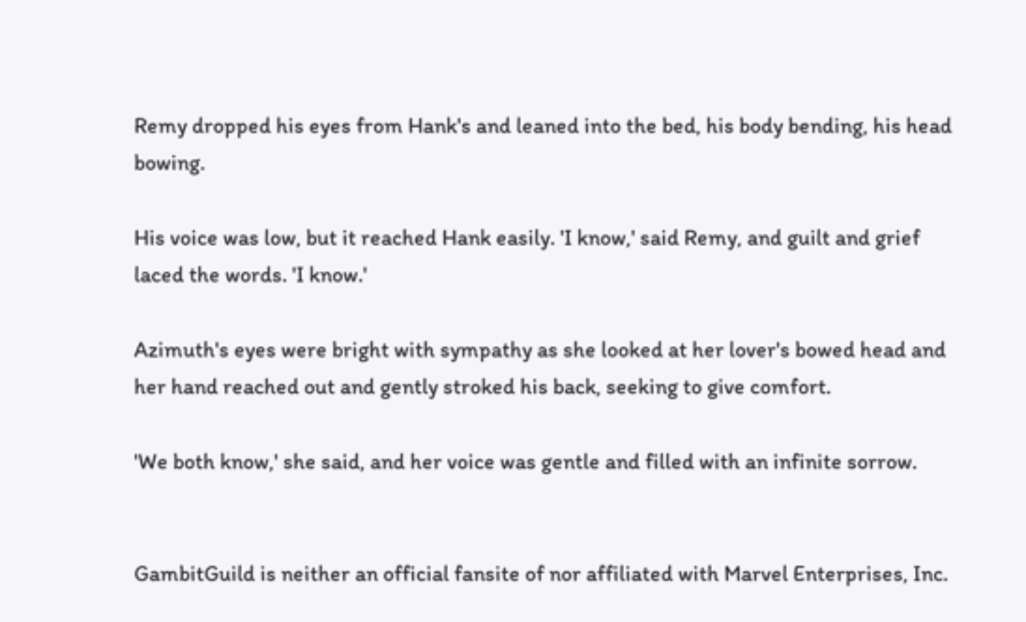Remy dropped his eyes from Hank's and leaned into the bed, his body bending, his head bowing.

His voice was low, but it reached Hank easily. 'I know,' said Remy, and guilt and grief laced the words. 'I know.'

Azimuth's eyes were bright with sympathy as she looked at her lover's bowed head and her hand reached out and gently stroked his back, seeking to give comfort.

'We both know,' she said, and her voice was gentle and filled with an infinite sorrow.


GambitGuild is neither an official fansite of nor affiliated with Marvel Enterprises, Inc.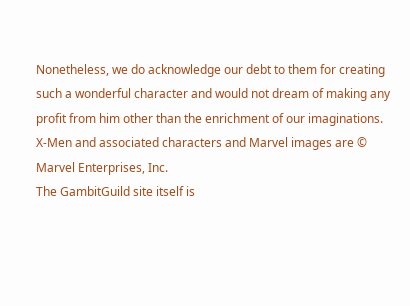Nonetheless, we do acknowledge our debt to them for creating such a wonderful character and would not dream of making any profit from him other than the enrichment of our imaginations.
X-Men and associated characters and Marvel images are © Marvel Enterprises, Inc.
The GambitGuild site itself is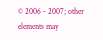© 2006 - 2007; other elements may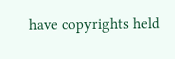have copyrights held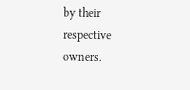by their respective owners.